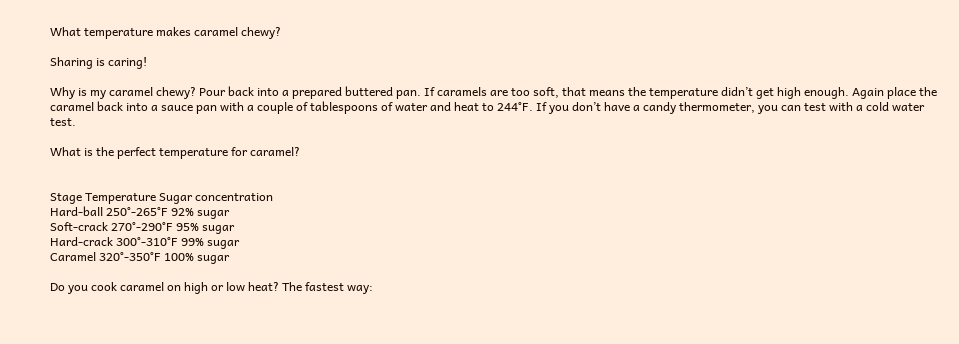What temperature makes caramel chewy?

Sharing is caring!

Why is my caramel chewy? Pour back into a prepared buttered pan. If caramels are too soft, that means the temperature didn’t get high enough. Again place the caramel back into a sauce pan with a couple of tablespoons of water and heat to 244°F. If you don’t have a candy thermometer, you can test with a cold water test.

What is the perfect temperature for caramel?


Stage Temperature Sugar concentration
Hard-ball 250°-265°F 92% sugar
Soft-crack 270°-290°F 95% sugar
Hard-crack 300°-310°F 99% sugar
Caramel 320°-350°F 100% sugar

Do you cook caramel on high or low heat? The fastest way: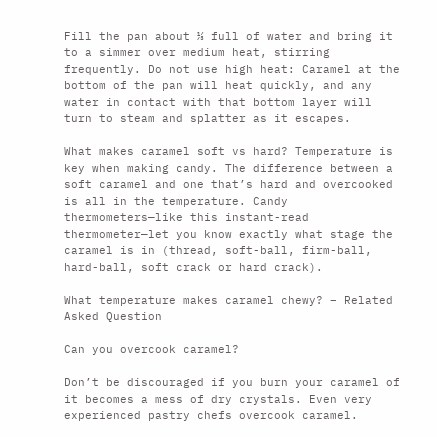Fill the pan about ⅓ full of water and bring it to a simmer over medium heat, stirring frequently. Do not use high heat: Caramel at the bottom of the pan will heat quickly, and any water in contact with that bottom layer will turn to steam and splatter as it escapes.

What makes caramel soft vs hard? Temperature is key when making candy. The difference between a soft caramel and one that’s hard and overcooked is all in the temperature. Candy thermometers—like this instant-read thermometer—let you know exactly what stage the caramel is in (thread, soft-ball, firm-ball, hard-ball, soft crack or hard crack).

What temperature makes caramel chewy? – Related Asked Question

Can you overcook caramel?

Don’t be discouraged if you burn your caramel of it becomes a mess of dry crystals. Even very experienced pastry chefs overcook caramel.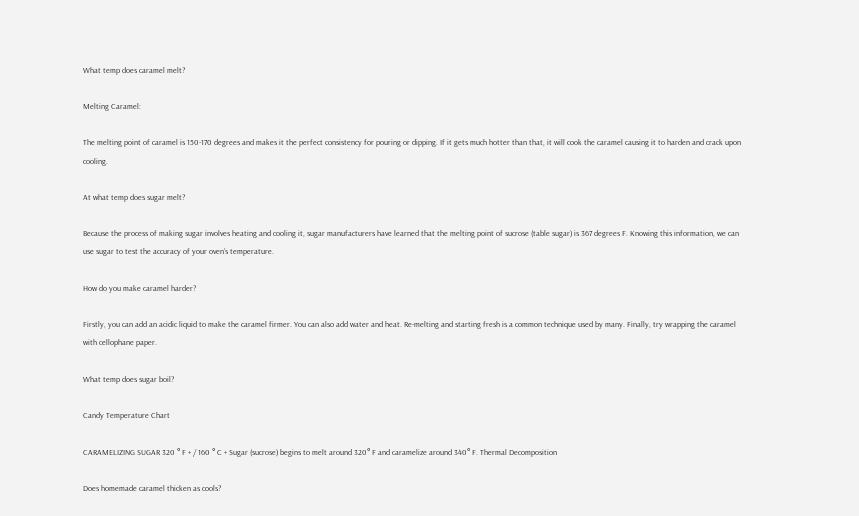What temp does caramel melt?

Melting Caramel:

The melting point of caramel is 150-170 degrees and makes it the perfect consistency for pouring or dipping. If it gets much hotter than that, it will cook the caramel causing it to harden and crack upon cooling.

At what temp does sugar melt?

Because the process of making sugar involves heating and cooling it, sugar manufacturers have learned that the melting point of sucrose (table sugar) is 367 degrees F. Knowing this information, we can use sugar to test the accuracy of your oven’s temperature.

How do you make caramel harder?

Firstly, you can add an acidic liquid to make the caramel firmer. You can also add water and heat. Re-melting and starting fresh is a common technique used by many. Finally, try wrapping the caramel with cellophane paper.

What temp does sugar boil?

Candy Temperature Chart

CARAMELIZING SUGAR 320 ° F + / 160 ° C + Sugar (sucrose) begins to melt around 320° F and caramelize around 340° F. Thermal Decomposition

Does homemade caramel thicken as cools?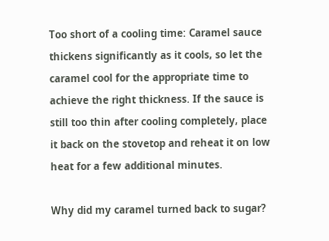Too short of a cooling time: Caramel sauce thickens significantly as it cools, so let the caramel cool for the appropriate time to achieve the right thickness. If the sauce is still too thin after cooling completely, place it back on the stovetop and reheat it on low heat for a few additional minutes.

Why did my caramel turned back to sugar?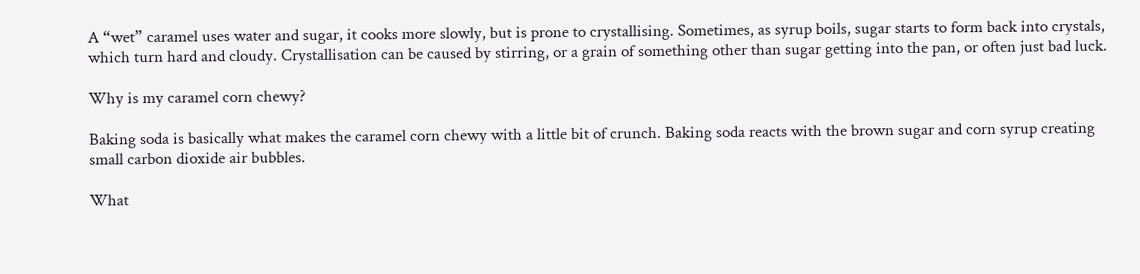A “wet” caramel uses water and sugar, it cooks more slowly, but is prone to crystallising. Sometimes, as syrup boils, sugar starts to form back into crystals, which turn hard and cloudy. Crystallisation can be caused by stirring, or a grain of something other than sugar getting into the pan, or often just bad luck.

Why is my caramel corn chewy?

Baking soda is basically what makes the caramel corn chewy with a little bit of crunch. Baking soda reacts with the brown sugar and corn syrup creating small carbon dioxide air bubbles.

What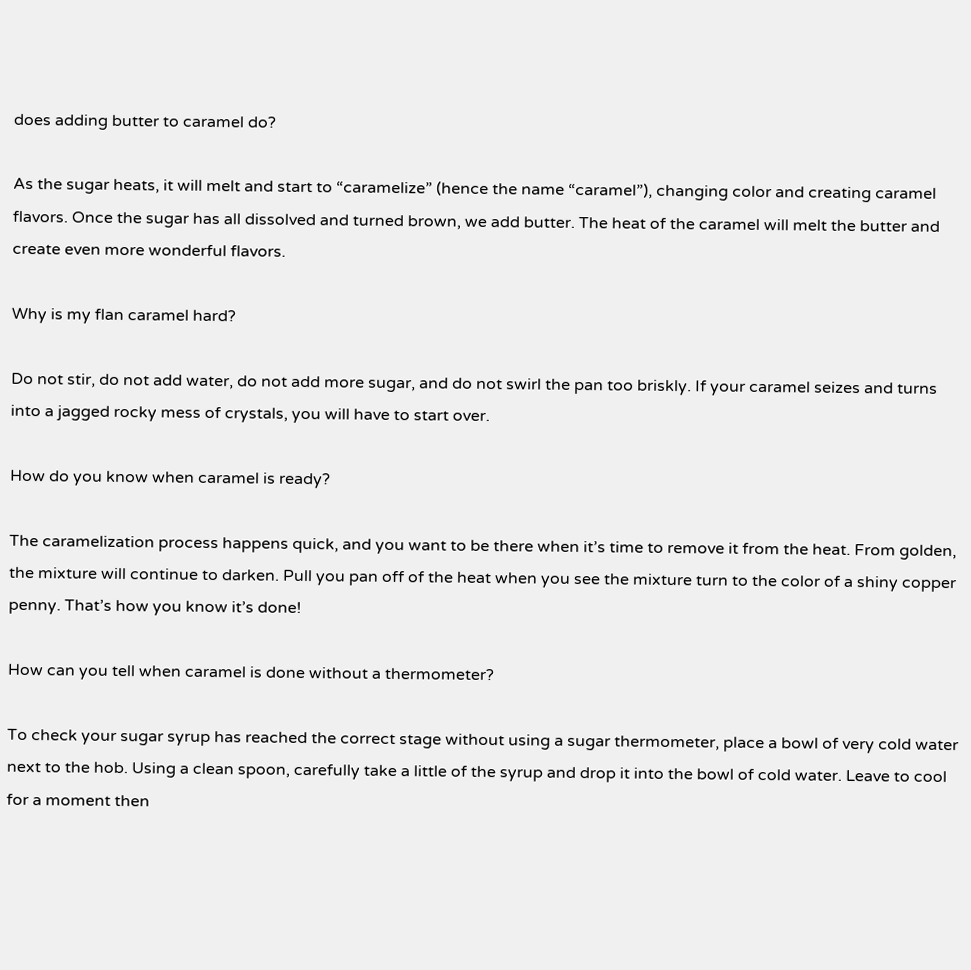does adding butter to caramel do?

As the sugar heats, it will melt and start to “caramelize” (hence the name “caramel”), changing color and creating caramel flavors. Once the sugar has all dissolved and turned brown, we add butter. The heat of the caramel will melt the butter and create even more wonderful flavors.

Why is my flan caramel hard?

Do not stir, do not add water, do not add more sugar, and do not swirl the pan too briskly. If your caramel seizes and turns into a jagged rocky mess of crystals, you will have to start over.

How do you know when caramel is ready?

The caramelization process happens quick, and you want to be there when it’s time to remove it from the heat. From golden, the mixture will continue to darken. Pull you pan off of the heat when you see the mixture turn to the color of a shiny copper penny. That’s how you know it’s done!

How can you tell when caramel is done without a thermometer?

To check your sugar syrup has reached the correct stage without using a sugar thermometer, place a bowl of very cold water next to the hob. Using a clean spoon, carefully take a little of the syrup and drop it into the bowl of cold water. Leave to cool for a moment then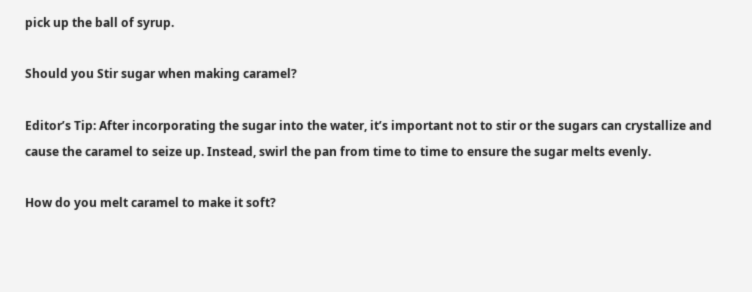pick up the ball of syrup.

Should you Stir sugar when making caramel?

Editor’s Tip: After incorporating the sugar into the water, it’s important not to stir or the sugars can crystallize and cause the caramel to seize up. Instead, swirl the pan from time to time to ensure the sugar melts evenly.

How do you melt caramel to make it soft?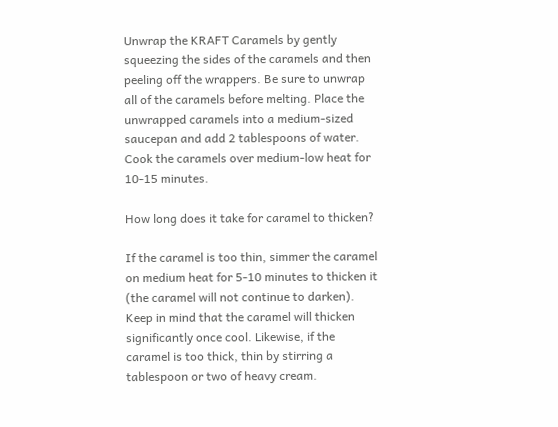Unwrap the KRAFT Caramels by gently squeezing the sides of the caramels and then peeling off the wrappers. Be sure to unwrap all of the caramels before melting. Place the unwrapped caramels into a medium-sized saucepan and add 2 tablespoons of water. Cook the caramels over medium-low heat for 10-15 minutes.

How long does it take for caramel to thicken?

If the caramel is too thin, simmer the caramel on medium heat for 5-10 minutes to thicken it (the caramel will not continue to darken). Keep in mind that the caramel will thicken significantly once cool. Likewise, if the caramel is too thick, thin by stirring a tablespoon or two of heavy cream.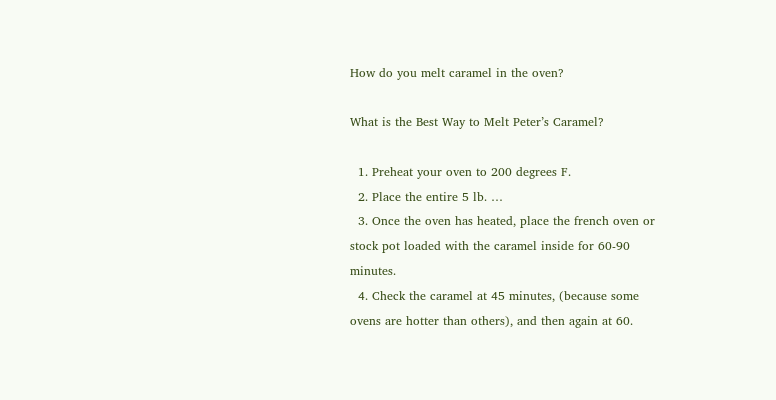How do you melt caramel in the oven?

What is the Best Way to Melt Peter’s Caramel?

  1. Preheat your oven to 200 degrees F.
  2. Place the entire 5 lb. …
  3. Once the oven has heated, place the french oven or stock pot loaded with the caramel inside for 60-90 minutes.
  4. Check the caramel at 45 minutes, (because some ovens are hotter than others), and then again at 60.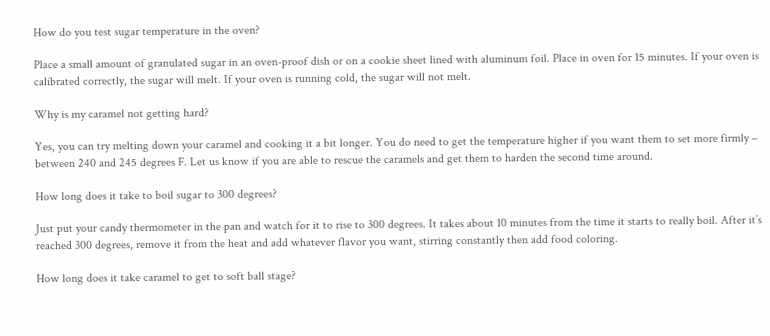How do you test sugar temperature in the oven?

Place a small amount of granulated sugar in an oven-proof dish or on a cookie sheet lined with aluminum foil. Place in oven for 15 minutes. If your oven is calibrated correctly, the sugar will melt. If your oven is running cold, the sugar will not melt.

Why is my caramel not getting hard?

Yes, you can try melting down your caramel and cooking it a bit longer. You do need to get the temperature higher if you want them to set more firmly – between 240 and 245 degrees F. Let us know if you are able to rescue the caramels and get them to harden the second time around.

How long does it take to boil sugar to 300 degrees?

Just put your candy thermometer in the pan and watch for it to rise to 300 degrees. It takes about 10 minutes from the time it starts to really boil. After it’s reached 300 degrees, remove it from the heat and add whatever flavor you want, stirring constantly then add food coloring.

How long does it take caramel to get to soft ball stage?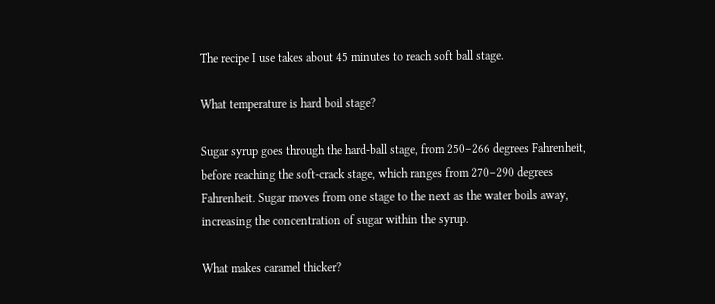The recipe I use takes about 45 minutes to reach soft ball stage.

What temperature is hard boil stage?

Sugar syrup goes through the hard-ball stage, from 250–266 degrees Fahrenheit, before reaching the soft-crack stage, which ranges from 270–290 degrees Fahrenheit. Sugar moves from one stage to the next as the water boils away, increasing the concentration of sugar within the syrup.

What makes caramel thicker?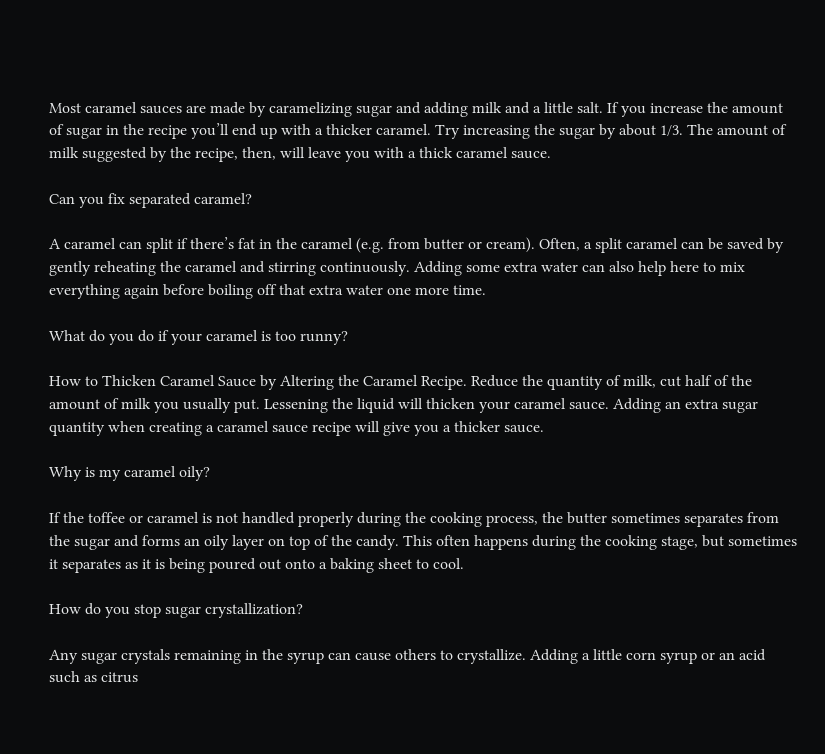Most caramel sauces are made by caramelizing sugar and adding milk and a little salt. If you increase the amount of sugar in the recipe you’ll end up with a thicker caramel. Try increasing the sugar by about 1/3. The amount of milk suggested by the recipe, then, will leave you with a thick caramel sauce.

Can you fix separated caramel?

A caramel can split if there’s fat in the caramel (e.g. from butter or cream). Often, a split caramel can be saved by gently reheating the caramel and stirring continuously. Adding some extra water can also help here to mix everything again before boiling off that extra water one more time.

What do you do if your caramel is too runny?

How to Thicken Caramel Sauce by Altering the Caramel Recipe. Reduce the quantity of milk, cut half of the amount of milk you usually put. Lessening the liquid will thicken your caramel sauce. Adding an extra sugar quantity when creating a caramel sauce recipe will give you a thicker sauce.

Why is my caramel oily?

If the toffee or caramel is not handled properly during the cooking process, the butter sometimes separates from the sugar and forms an oily layer on top of the candy. This often happens during the cooking stage, but sometimes it separates as it is being poured out onto a baking sheet to cool.

How do you stop sugar crystallization?

Any sugar crystals remaining in the syrup can cause others to crystallize. Adding a little corn syrup or an acid such as citrus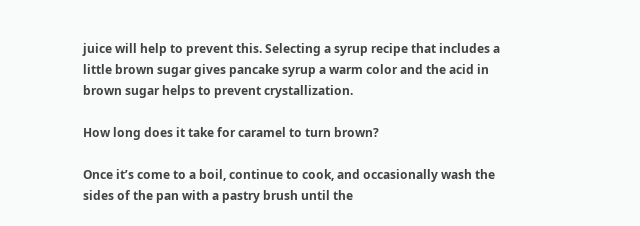juice will help to prevent this. Selecting a syrup recipe that includes a little brown sugar gives pancake syrup a warm color and the acid in brown sugar helps to prevent crystallization.

How long does it take for caramel to turn brown?

Once it’s come to a boil, continue to cook, and occasionally wash the sides of the pan with a pastry brush until the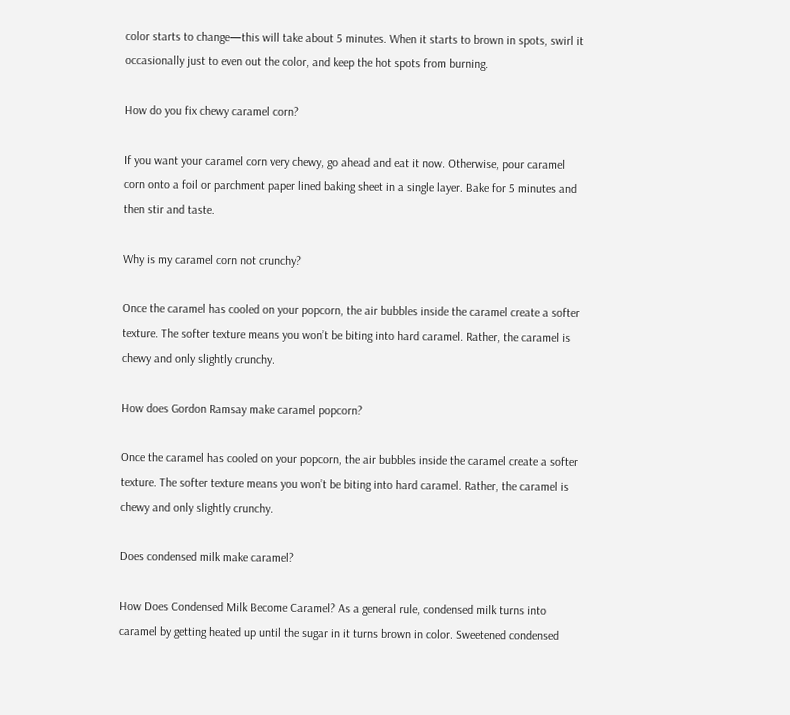color starts to change—this will take about 5 minutes. When it starts to brown in spots, swirl it occasionally just to even out the color, and keep the hot spots from burning.

How do you fix chewy caramel corn?

If you want your caramel corn very chewy, go ahead and eat it now. Otherwise, pour caramel corn onto a foil or parchment paper lined baking sheet in a single layer. Bake for 5 minutes and then stir and taste.

Why is my caramel corn not crunchy?

Once the caramel has cooled on your popcorn, the air bubbles inside the caramel create a softer texture. The softer texture means you won’t be biting into hard caramel. Rather, the caramel is chewy and only slightly crunchy.

How does Gordon Ramsay make caramel popcorn?

Once the caramel has cooled on your popcorn, the air bubbles inside the caramel create a softer texture. The softer texture means you won’t be biting into hard caramel. Rather, the caramel is chewy and only slightly crunchy.

Does condensed milk make caramel?

How Does Condensed Milk Become Caramel? As a general rule, condensed milk turns into caramel by getting heated up until the sugar in it turns brown in color. Sweetened condensed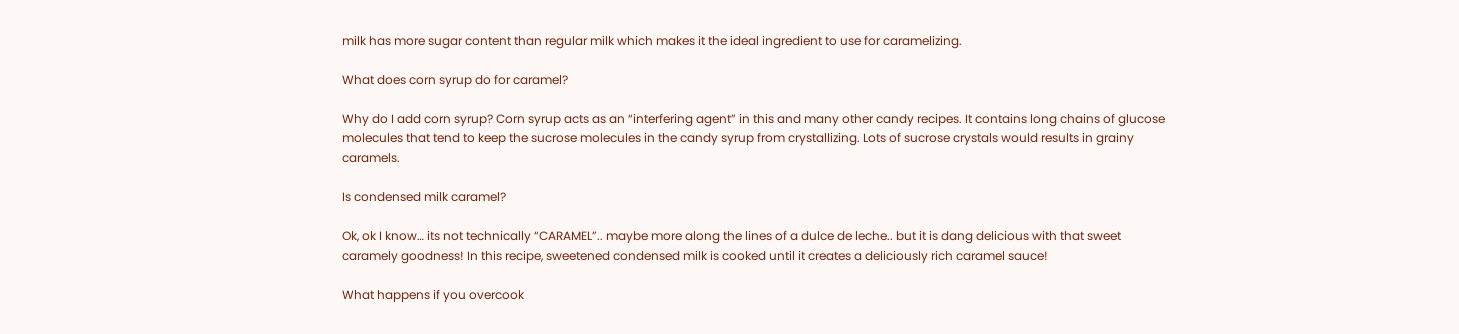milk has more sugar content than regular milk which makes it the ideal ingredient to use for caramelizing.

What does corn syrup do for caramel?

Why do I add corn syrup? Corn syrup acts as an “interfering agent” in this and many other candy recipes. It contains long chains of glucose molecules that tend to keep the sucrose molecules in the candy syrup from crystallizing. Lots of sucrose crystals would results in grainy caramels.

Is condensed milk caramel?

Ok, ok I know… its not technically “CARAMEL”.. maybe more along the lines of a dulce de leche.. but it is dang delicious with that sweet caramely goodness! In this recipe, sweetened condensed milk is cooked until it creates a deliciously rich caramel sauce!

What happens if you overcook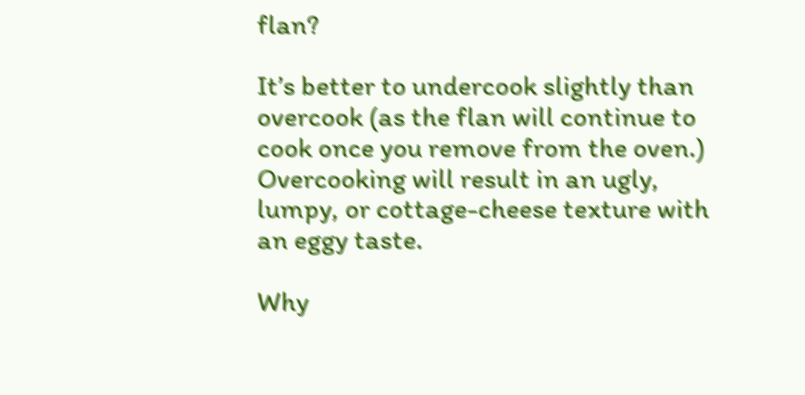flan?

It’s better to undercook slightly than overcook (as the flan will continue to cook once you remove from the oven.) Overcooking will result in an ugly, lumpy, or cottage-cheese texture with an eggy taste.

Why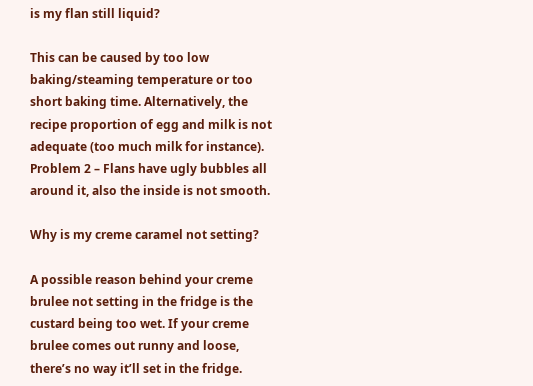is my flan still liquid?

This can be caused by too low baking/steaming temperature or too short baking time. Alternatively, the recipe proportion of egg and milk is not adequate (too much milk for instance). Problem 2 – Flans have ugly bubbles all around it, also the inside is not smooth.

Why is my creme caramel not setting?

A possible reason behind your creme brulee not setting in the fridge is the custard being too wet. If your creme brulee comes out runny and loose, there’s no way it’ll set in the fridge.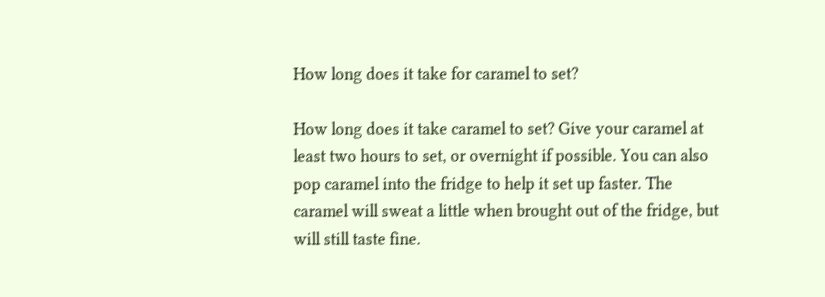How long does it take for caramel to set?

How long does it take caramel to set? Give your caramel at least two hours to set, or overnight if possible. You can also pop caramel into the fridge to help it set up faster. The caramel will sweat a little when brought out of the fridge, but will still taste fine.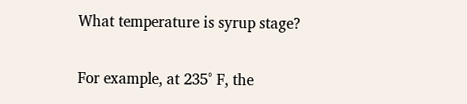What temperature is syrup stage?

For example, at 235° F, the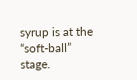syrup is at the “soft-ball” stage.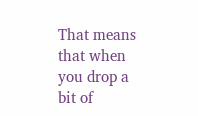That means that when you drop a bit of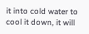it into cold water to cool it down, it will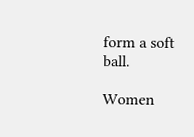form a soft ball.

Women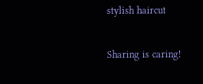stylish haircut

Sharing is caring!